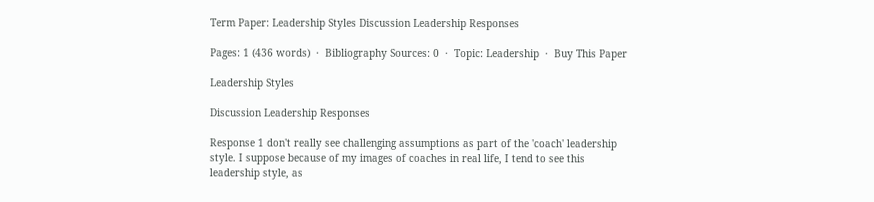Term Paper: Leadership Styles Discussion Leadership Responses

Pages: 1 (436 words)  ·  Bibliography Sources: 0  ·  Topic: Leadership  ·  Buy This Paper

Leadership Styles

Discussion Leadership Responses

Response 1 don't really see challenging assumptions as part of the 'coach' leadership style. I suppose because of my images of coaches in real life, I tend to see this leadership style, as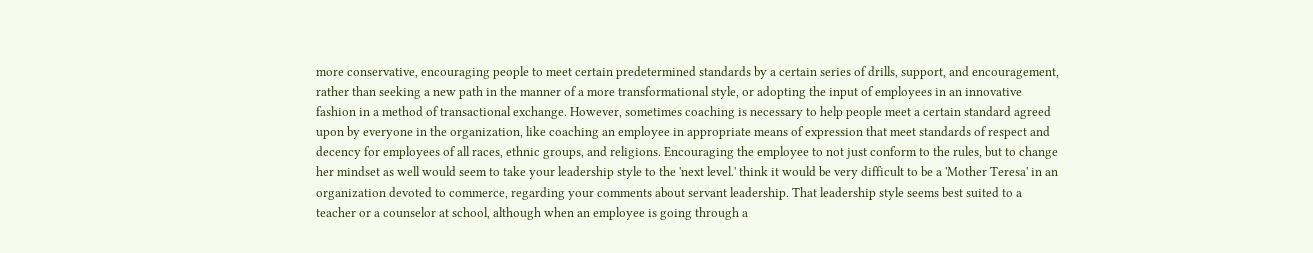more conservative, encouraging people to meet certain predetermined standards by a certain series of drills, support, and encouragement, rather than seeking a new path in the manner of a more transformational style, or adopting the input of employees in an innovative fashion in a method of transactional exchange. However, sometimes coaching is necessary to help people meet a certain standard agreed upon by everyone in the organization, like coaching an employee in appropriate means of expression that meet standards of respect and decency for employees of all races, ethnic groups, and religions. Encouraging the employee to not just conform to the rules, but to change her mindset as well would seem to take your leadership style to the 'next level.' think it would be very difficult to be a 'Mother Teresa' in an organization devoted to commerce, regarding your comments about servant leadership. That leadership style seems best suited to a teacher or a counselor at school, although when an employee is going through a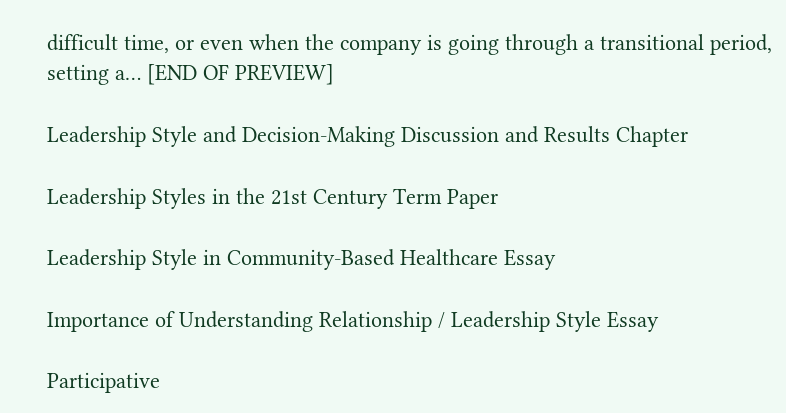difficult time, or even when the company is going through a transitional period, setting a… [END OF PREVIEW]

Leadership Style and Decision-Making Discussion and Results Chapter

Leadership Styles in the 21st Century Term Paper

Leadership Style in Community-Based Healthcare Essay

Importance of Understanding Relationship / Leadership Style Essay

Participative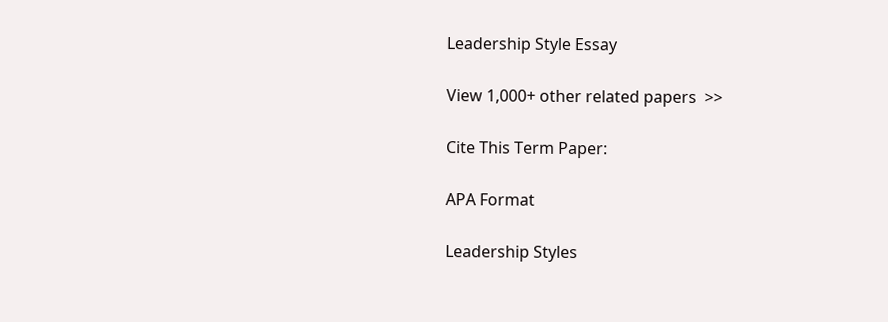Leadership Style Essay

View 1,000+ other related papers  >>

Cite This Term Paper:

APA Format

Leadership Styles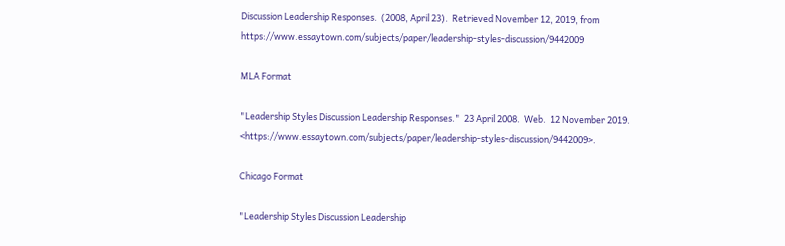Discussion Leadership Responses.  (2008, April 23).  Retrieved November 12, 2019, from https://www.essaytown.com/subjects/paper/leadership-styles-discussion/9442009

MLA Format

"Leadership Styles Discussion Leadership Responses."  23 April 2008.  Web.  12 November 2019. <https://www.essaytown.com/subjects/paper/leadership-styles-discussion/9442009>.

Chicago Format

"Leadership Styles Discussion Leadership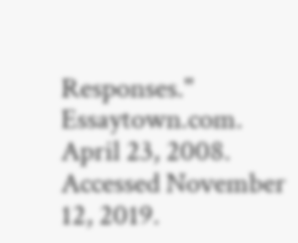Responses."  Essaytown.com.  April 23, 2008.  Accessed November 12, 2019.